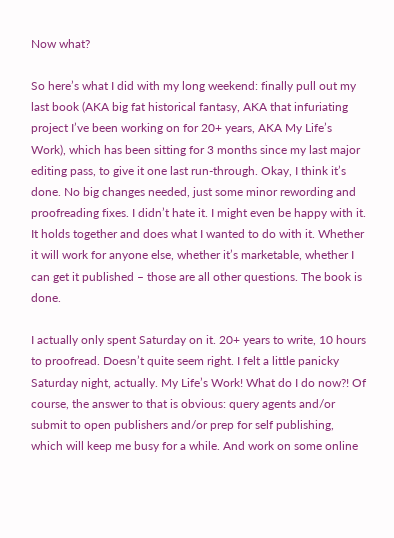Now what?

So here’s what I did with my long weekend: finally pull out my last book (AKA big fat historical fantasy, AKA that infuriating project I’ve been working on for 20+ years, AKA My Life’s Work), which has been sitting for 3 months since my last major editing pass, to give it one last run-through. Okay, I think it’s done. No big changes needed, just some minor rewording and proofreading fixes. I didn’t hate it. I might even be happy with it. It holds together and does what I wanted to do with it. Whether it will work for anyone else, whether it’s marketable, whether I can get it published – those are all other questions. The book is done.

I actually only spent Saturday on it. 20+ years to write, 10 hours to proofread. Doesn’t quite seem right. I felt a little panicky Saturday night, actually. My Life’s Work! What do I do now?! Of course, the answer to that is obvious: query agents and/or submit to open publishers and/or prep for self publishing, which will keep me busy for a while. And work on some online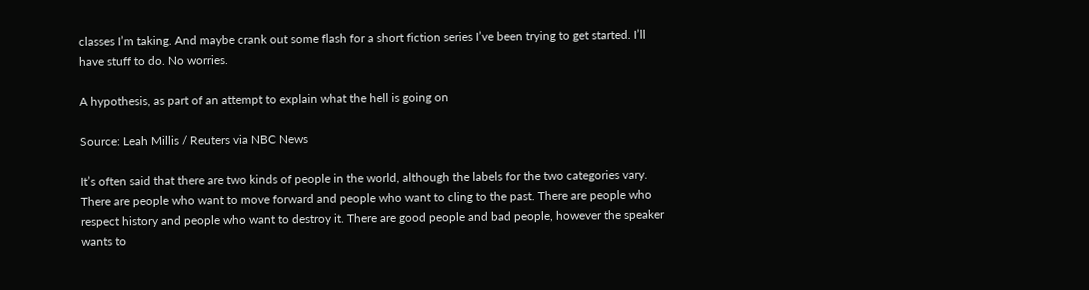classes I’m taking. And maybe crank out some flash for a short fiction series I’ve been trying to get started. I’ll have stuff to do. No worries.

A hypothesis, as part of an attempt to explain what the hell is going on

Source: Leah Millis / Reuters via NBC News

It’s often said that there are two kinds of people in the world, although the labels for the two categories vary. There are people who want to move forward and people who want to cling to the past. There are people who respect history and people who want to destroy it. There are good people and bad people, however the speaker wants to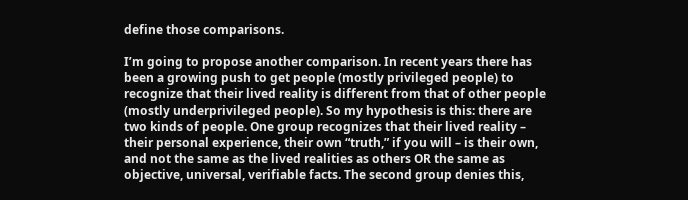define those comparisons.

I’m going to propose another comparison. In recent years there has been a growing push to get people (mostly privileged people) to recognize that their lived reality is different from that of other people (mostly underprivileged people). So my hypothesis is this: there are two kinds of people. One group recognizes that their lived reality – their personal experience, their own “truth,” if you will – is their own, and not the same as the lived realities as others OR the same as objective, universal, verifiable facts. The second group denies this,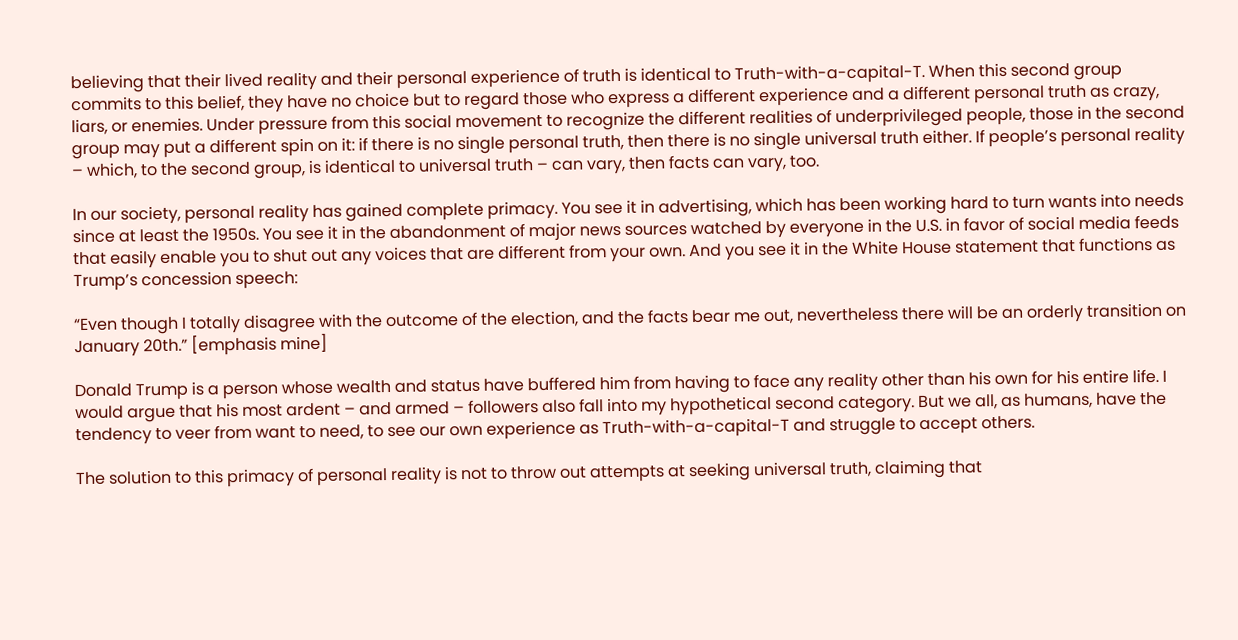believing that their lived reality and their personal experience of truth is identical to Truth-with-a-capital-T. When this second group commits to this belief, they have no choice but to regard those who express a different experience and a different personal truth as crazy, liars, or enemies. Under pressure from this social movement to recognize the different realities of underprivileged people, those in the second group may put a different spin on it: if there is no single personal truth, then there is no single universal truth either. If people’s personal reality – which, to the second group, is identical to universal truth – can vary, then facts can vary, too.

In our society, personal reality has gained complete primacy. You see it in advertising, which has been working hard to turn wants into needs since at least the 1950s. You see it in the abandonment of major news sources watched by everyone in the U.S. in favor of social media feeds that easily enable you to shut out any voices that are different from your own. And you see it in the White House statement that functions as Trump’s concession speech:

“Even though I totally disagree with the outcome of the election, and the facts bear me out, nevertheless there will be an orderly transition on January 20th.” [emphasis mine]

Donald Trump is a person whose wealth and status have buffered him from having to face any reality other than his own for his entire life. I would argue that his most ardent – and armed – followers also fall into my hypothetical second category. But we all, as humans, have the tendency to veer from want to need, to see our own experience as Truth-with-a-capital-T and struggle to accept others.

The solution to this primacy of personal reality is not to throw out attempts at seeking universal truth, claiming that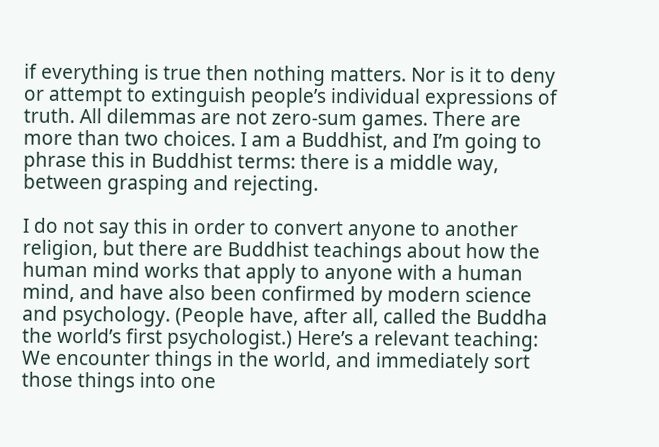if everything is true then nothing matters. Nor is it to deny or attempt to extinguish people’s individual expressions of truth. All dilemmas are not zero-sum games. There are more than two choices. I am a Buddhist, and I’m going to phrase this in Buddhist terms: there is a middle way, between grasping and rejecting.

I do not say this in order to convert anyone to another religion, but there are Buddhist teachings about how the human mind works that apply to anyone with a human mind, and have also been confirmed by modern science and psychology. (People have, after all, called the Buddha the world’s first psychologist.) Here’s a relevant teaching: We encounter things in the world, and immediately sort those things into one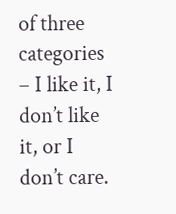of three categories – I like it, I don’t like it, or I don’t care.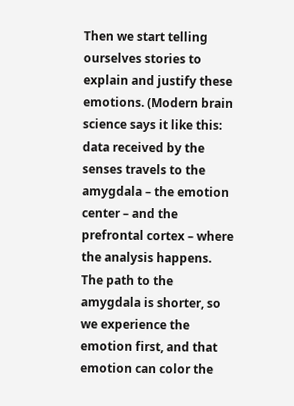Then we start telling ourselves stories to explain and justify these emotions. (Modern brain science says it like this: data received by the senses travels to the amygdala – the emotion center – and the prefrontal cortex – where the analysis happens. The path to the amygdala is shorter, so we experience the emotion first, and that emotion can color the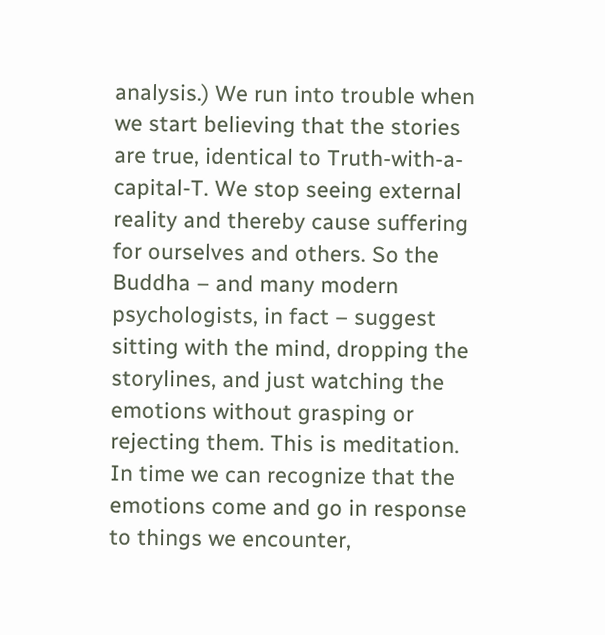analysis.) We run into trouble when we start believing that the stories are true, identical to Truth-with-a-capital-T. We stop seeing external reality and thereby cause suffering for ourselves and others. So the Buddha – and many modern psychologists, in fact – suggest sitting with the mind, dropping the storylines, and just watching the emotions without grasping or rejecting them. This is meditation. In time we can recognize that the emotions come and go in response to things we encounter,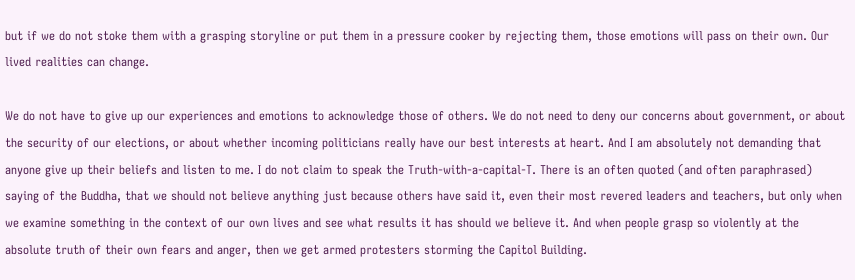but if we do not stoke them with a grasping storyline or put them in a pressure cooker by rejecting them, those emotions will pass on their own. Our lived realities can change.

We do not have to give up our experiences and emotions to acknowledge those of others. We do not need to deny our concerns about government, or about the security of our elections, or about whether incoming politicians really have our best interests at heart. And I am absolutely not demanding that anyone give up their beliefs and listen to me. I do not claim to speak the Truth-with-a-capital-T. There is an often quoted (and often paraphrased) saying of the Buddha, that we should not believe anything just because others have said it, even their most revered leaders and teachers, but only when we examine something in the context of our own lives and see what results it has should we believe it. And when people grasp so violently at the absolute truth of their own fears and anger, then we get armed protesters storming the Capitol Building.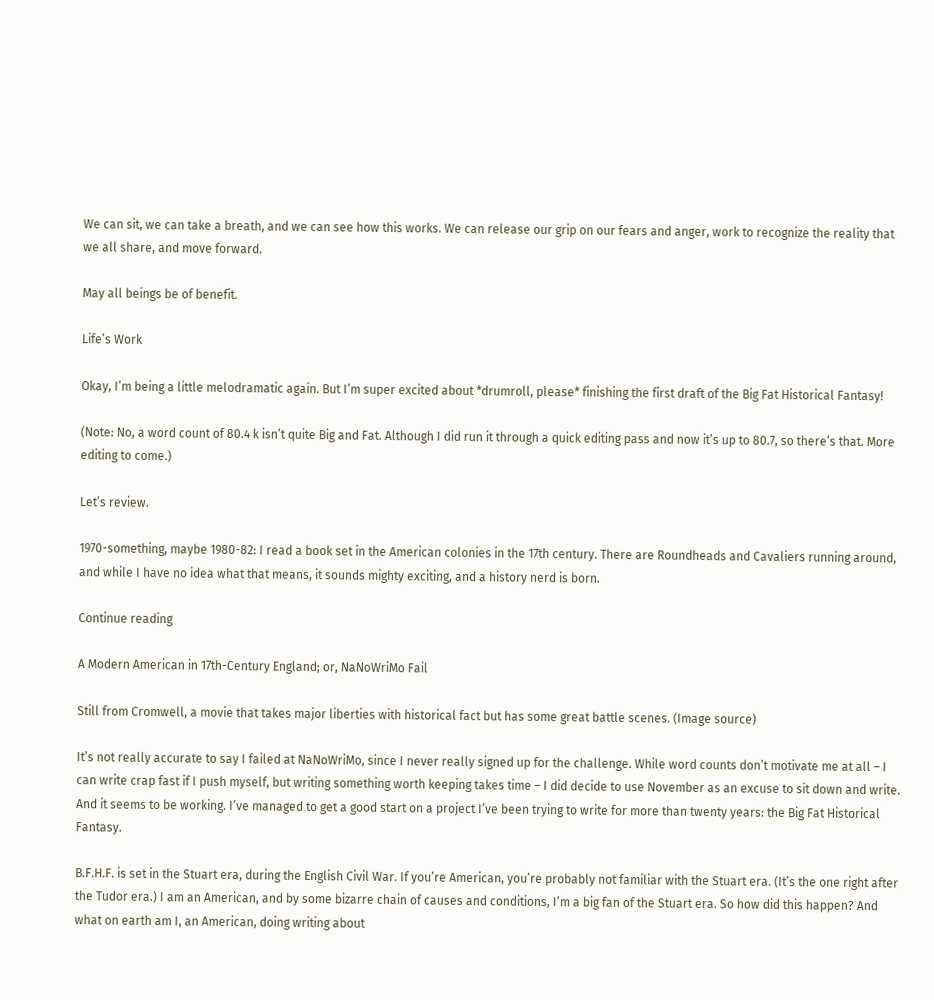We can sit, we can take a breath, and we can see how this works. We can release our grip on our fears and anger, work to recognize the reality that we all share, and move forward.

May all beings be of benefit.

Life’s Work

Okay, I’m being a little melodramatic again. But I’m super excited about *drumroll, please* finishing the first draft of the Big Fat Historical Fantasy!

(Note: No, a word count of 80.4 k isn’t quite Big and Fat. Although I did run it through a quick editing pass and now it’s up to 80.7, so there’s that. More editing to come.)

Let’s review.

1970-something, maybe 1980-82: I read a book set in the American colonies in the 17th century. There are Roundheads and Cavaliers running around, and while I have no idea what that means, it sounds mighty exciting, and a history nerd is born.

Continue reading

A Modern American in 17th-Century England; or, NaNoWriMo Fail

Still from Cromwell, a movie that takes major liberties with historical fact but has some great battle scenes. (Image source)

It’s not really accurate to say I failed at NaNoWriMo, since I never really signed up for the challenge. While word counts don’t motivate me at all – I can write crap fast if I push myself, but writing something worth keeping takes time – I did decide to use November as an excuse to sit down and write. And it seems to be working. I’ve managed to get a good start on a project I’ve been trying to write for more than twenty years: the Big Fat Historical Fantasy.

B.F.H.F. is set in the Stuart era, during the English Civil War. If you’re American, you’re probably not familiar with the Stuart era. (It’s the one right after the Tudor era.) I am an American, and by some bizarre chain of causes and conditions, I’m a big fan of the Stuart era. So how did this happen? And what on earth am I, an American, doing writing about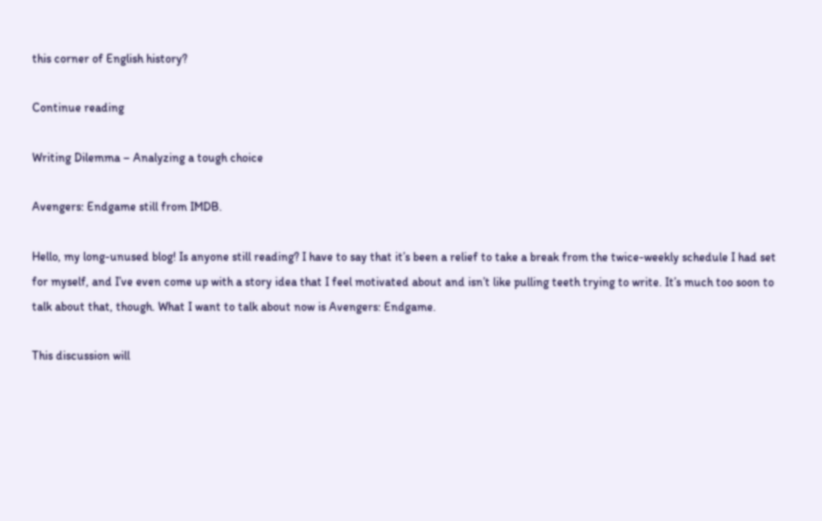this corner of English history?

Continue reading

Writing Dilemma – Analyzing a tough choice

Avengers: Endgame still from IMDB.

Hello, my long-unused blog! Is anyone still reading? I have to say that it’s been a relief to take a break from the twice-weekly schedule I had set for myself, and I’ve even come up with a story idea that I feel motivated about and isn’t like pulling teeth trying to write. It’s much too soon to talk about that, though. What I want to talk about now is Avengers: Endgame.

This discussion will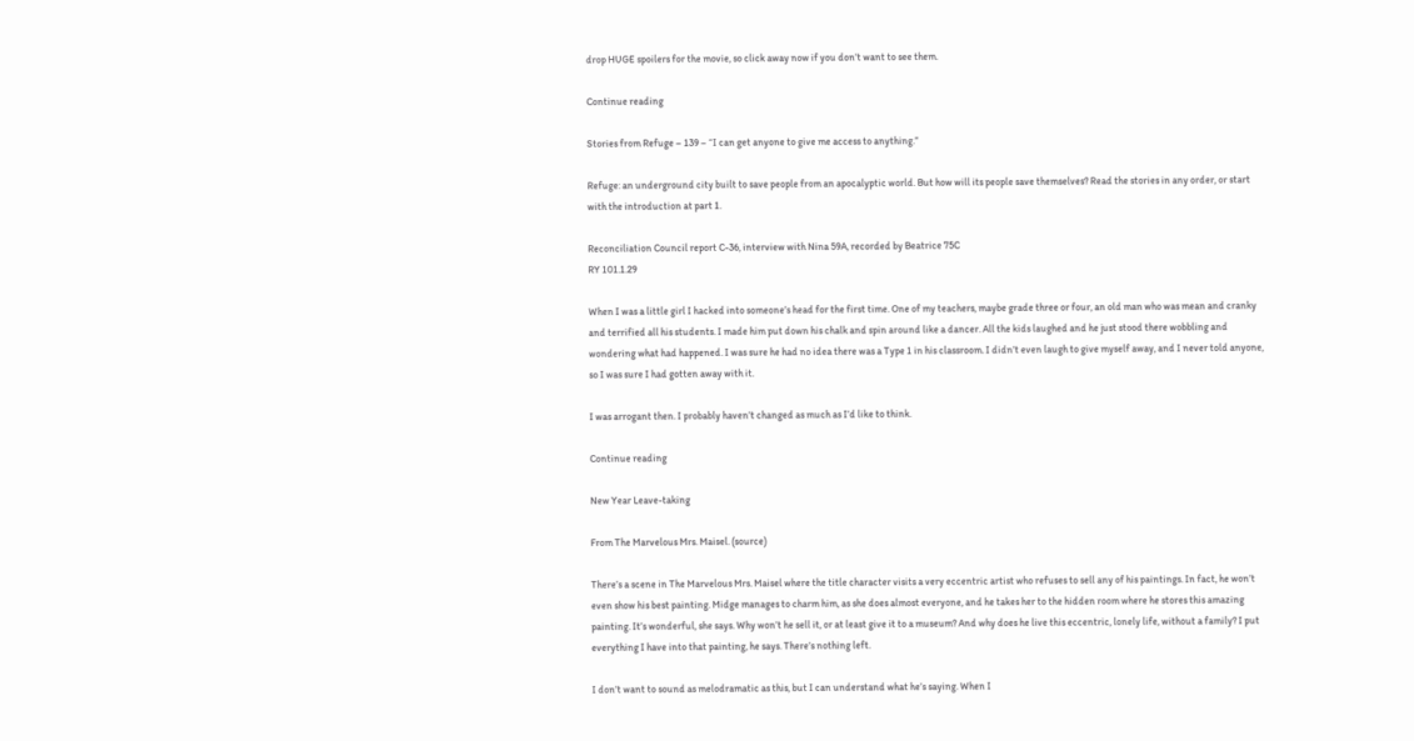drop HUGE spoilers for the movie, so click away now if you don’t want to see them.

Continue reading

Stories from Refuge – 139 – “I can get anyone to give me access to anything.”

Refuge: an underground city built to save people from an apocalyptic world. But how will its people save themselves? Read the stories in any order, or start with the introduction at part 1.

Reconciliation Council report C-36, interview with Nina 59A, recorded by Beatrice 75C
RY 101.1.29

When I was a little girl I hacked into someone’s head for the first time. One of my teachers, maybe grade three or four, an old man who was mean and cranky and terrified all his students. I made him put down his chalk and spin around like a dancer. All the kids laughed and he just stood there wobbling and wondering what had happened. I was sure he had no idea there was a Type 1 in his classroom. I didn’t even laugh to give myself away, and I never told anyone, so I was sure I had gotten away with it.

I was arrogant then. I probably haven’t changed as much as I’d like to think.

Continue reading

New Year Leave-taking

From The Marvelous Mrs. Maisel. (source)

There’s a scene in The Marvelous Mrs. Maisel where the title character visits a very eccentric artist who refuses to sell any of his paintings. In fact, he won’t even show his best painting. Midge manages to charm him, as she does almost everyone, and he takes her to the hidden room where he stores this amazing painting. It’s wonderful, she says. Why won’t he sell it, or at least give it to a museum? And why does he live this eccentric, lonely life, without a family? I put everything I have into that painting, he says. There’s nothing left.

I don’t want to sound as melodramatic as this, but I can understand what he’s saying. When I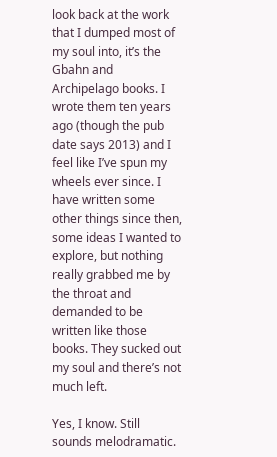look back at the work that I dumped most of my soul into, it’s the Gbahn and Archipelago books. I wrote them ten years ago (though the pub date says 2013) and I feel like I’ve spun my wheels ever since. I have written some other things since then, some ideas I wanted to explore, but nothing really grabbed me by the throat and demanded to be written like those books. They sucked out my soul and there’s not much left.

Yes, I know. Still sounds melodramatic.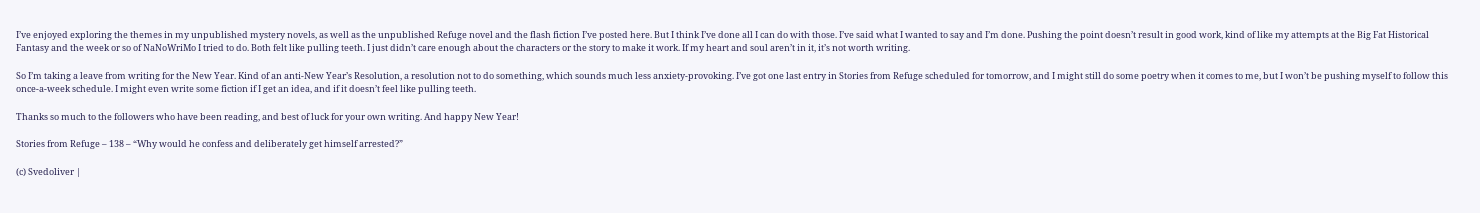I’ve enjoyed exploring the themes in my unpublished mystery novels, as well as the unpublished Refuge novel and the flash fiction I’ve posted here. But I think I’ve done all I can do with those. I’ve said what I wanted to say and I’m done. Pushing the point doesn’t result in good work, kind of like my attempts at the Big Fat Historical Fantasy and the week or so of NaNoWriMo I tried to do. Both felt like pulling teeth. I just didn’t care enough about the characters or the story to make it work. If my heart and soul aren’t in it, it’s not worth writing.

So I’m taking a leave from writing for the New Year. Kind of an anti-New Year’s Resolution, a resolution not to do something, which sounds much less anxiety-provoking. I’ve got one last entry in Stories from Refuge scheduled for tomorrow, and I might still do some poetry when it comes to me, but I won’t be pushing myself to follow this once-a-week schedule. I might even write some fiction if I get an idea, and if it doesn’t feel like pulling teeth.

Thanks so much to the followers who have been reading, and best of luck for your own writing. And happy New Year!

Stories from Refuge – 138 – “Why would he confess and deliberately get himself arrested?”

(c) Svedoliver |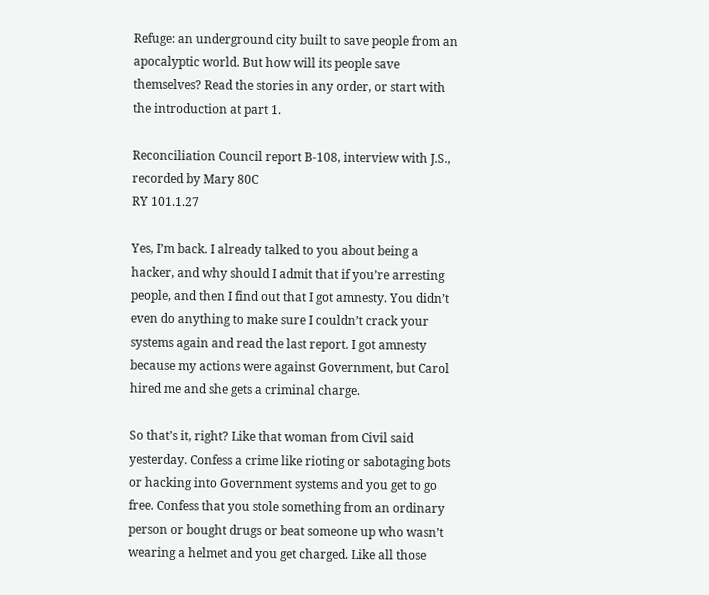Refuge: an underground city built to save people from an apocalyptic world. But how will its people save themselves? Read the stories in any order, or start with the introduction at part 1.

Reconciliation Council report B-108, interview with J.S., recorded by Mary 80C
RY 101.1.27

Yes, I’m back. I already talked to you about being a hacker, and why should I admit that if you’re arresting people, and then I find out that I got amnesty. You didn’t even do anything to make sure I couldn’t crack your systems again and read the last report. I got amnesty because my actions were against Government, but Carol hired me and she gets a criminal charge.

So that’s it, right? Like that woman from Civil said yesterday. Confess a crime like rioting or sabotaging bots or hacking into Government systems and you get to go free. Confess that you stole something from an ordinary person or bought drugs or beat someone up who wasn’t wearing a helmet and you get charged. Like all those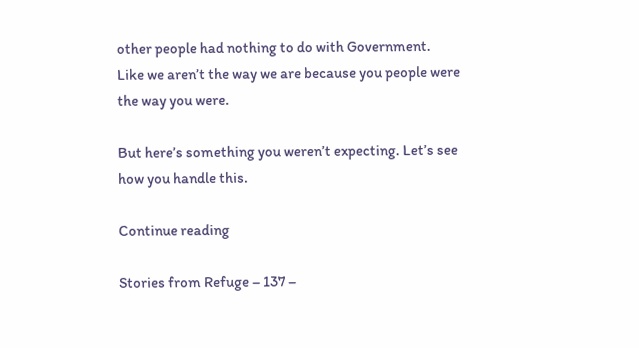other people had nothing to do with Government. Like we aren’t the way we are because you people were the way you were.

But here’s something you weren’t expecting. Let’s see how you handle this.

Continue reading

Stories from Refuge – 137 –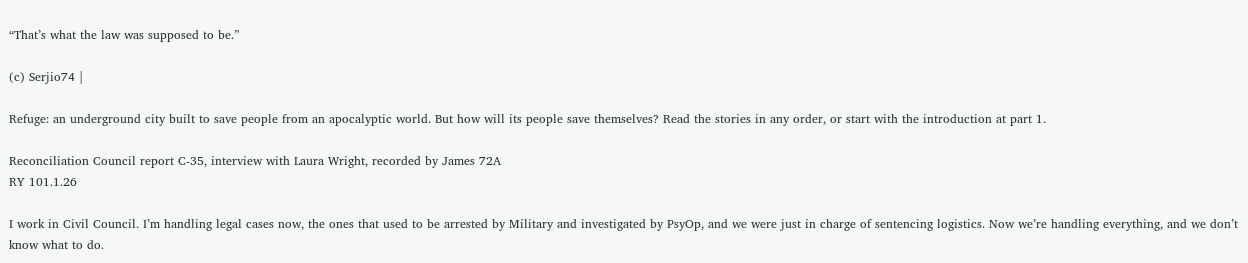“That’s what the law was supposed to be.”

(c) Serjio74 |

Refuge: an underground city built to save people from an apocalyptic world. But how will its people save themselves? Read the stories in any order, or start with the introduction at part 1.

Reconciliation Council report C-35, interview with Laura Wright, recorded by James 72A
RY 101.1.26

I work in Civil Council. I’m handling legal cases now, the ones that used to be arrested by Military and investigated by PsyOp, and we were just in charge of sentencing logistics. Now we’re handling everything, and we don’t know what to do.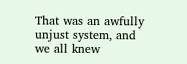That was an awfully unjust system, and we all knew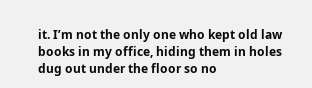it. I’m not the only one who kept old law books in my office, hiding them in holes dug out under the floor so no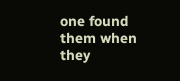one found them when they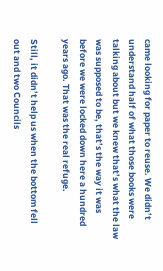came looking for paper to reuse. We didn’t understand half of what those books were talking about but we knew that’s what the law was supposed to be, that’s the way it was before we were locked down here a hundred years ago. That was the real refuge.

Still, it didn’t help us when the bottom fell out and two Councils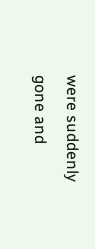were suddenly gone and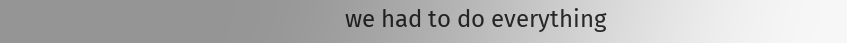we had to do everything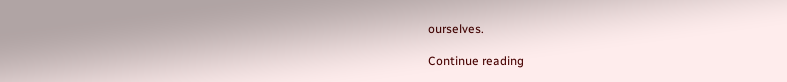ourselves.

Continue reading